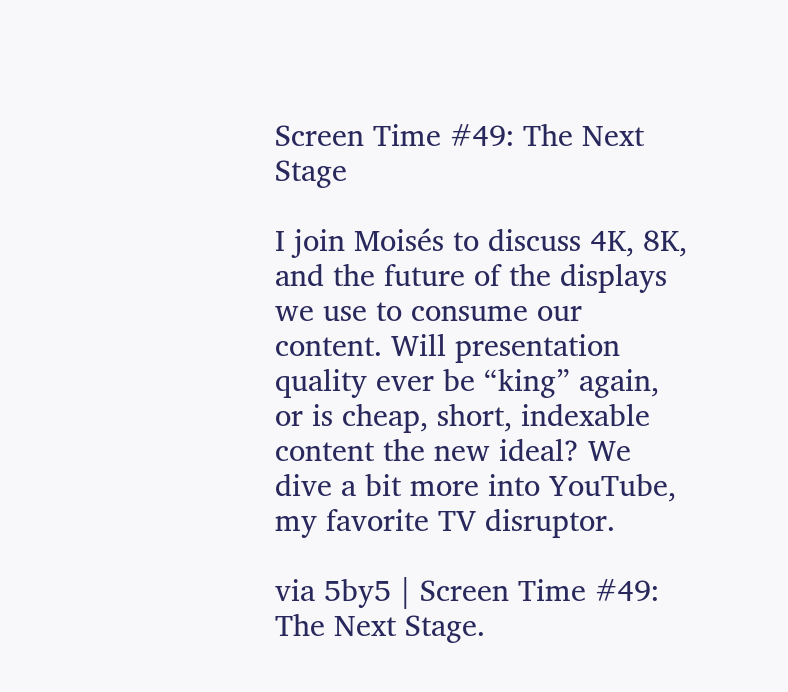Screen Time #49: The Next Stage

I join Moisés to discuss 4K, 8K, and the future of the displays we use to consume our content. Will presentation quality ever be “king” again, or is cheap, short, indexable content the new ideal? We dive a bit more into YouTube, my favorite TV disruptor.

via 5by5 | Screen Time #49: The Next Stage.